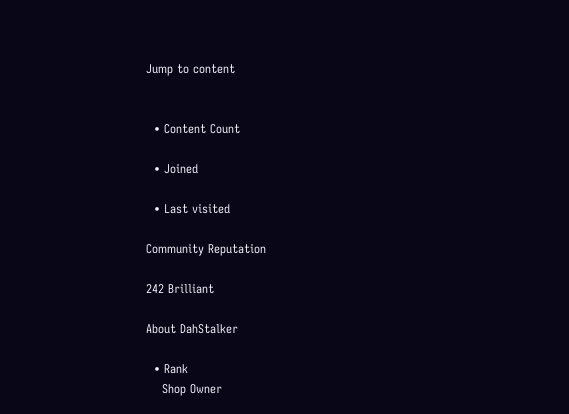Jump to content


  • Content Count

  • Joined

  • Last visited

Community Reputation

242 Brilliant

About DahStalker

  • Rank
    Shop Owner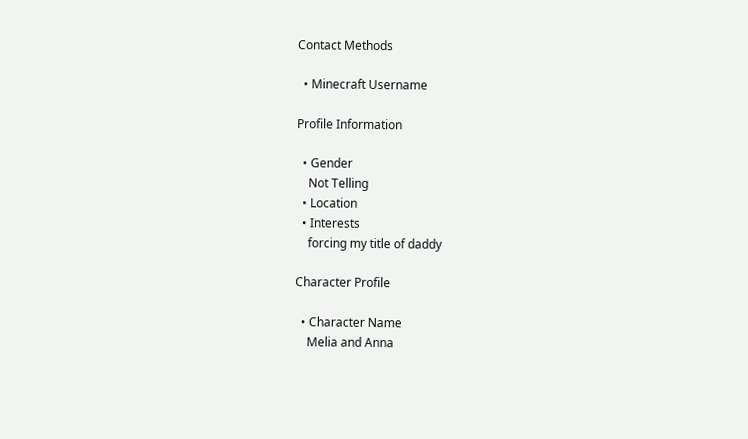Contact Methods

  • Minecraft Username

Profile Information

  • Gender
    Not Telling
  • Location
  • Interests
    forcing my title of daddy

Character Profile

  • Character Name
    Melia and Anna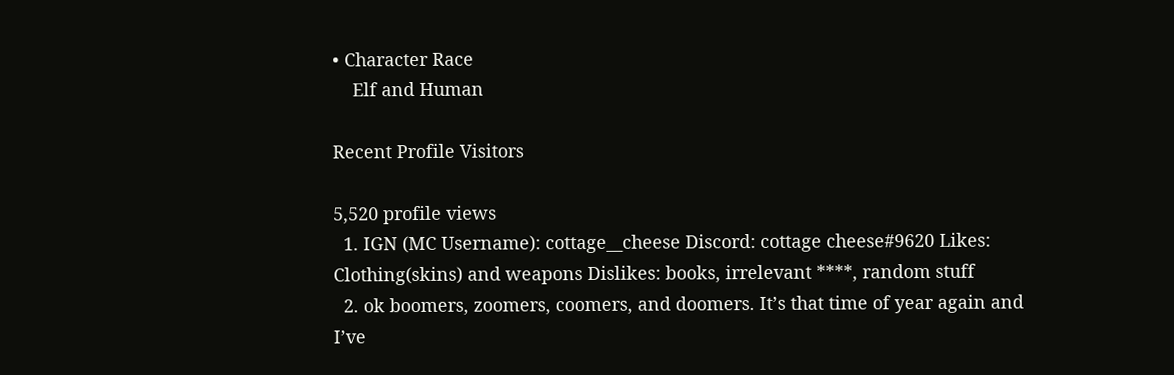• Character Race
    Elf and Human

Recent Profile Visitors

5,520 profile views
  1. IGN (MC Username): cottage__cheese Discord: cottage cheese#9620 Likes: Clothing(skins) and weapons Dislikes: books, irrelevant ****, random stuff
  2. ok boomers, zoomers, coomers, and doomers. It’s that time of year again and I’ve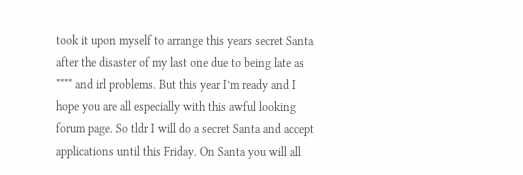took it upon myself to arrange this years secret Santa after the disaster of my last one due to being late as **** and irl problems. But this year I’m ready and I hope you are all especially with this awful looking forum page. So tldr I will do a secret Santa and accept applications until this Friday. On Santa you will all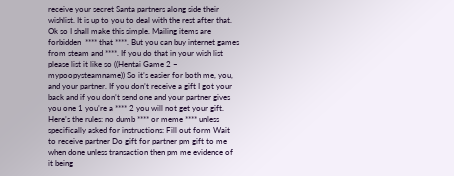receive your secret Santa partners along side their wishlist. It is up to you to deal with the rest after that. Ok so I shall make this simple. Mailing items are forbidden  **** that ****. But you can buy internet games from steam and ****. If you do that in your wish list please list it like so ((Hentai Game 2 – mypoopysteamname)) So it’s easier for both me, you, and your partner. If you don’t receive a gift I got your back and if you don’t send one and your partner gives you one 1 you’re a **** 2 you will not get your gift. Here’s the rules: no dumb **** or meme **** unless specifically asked for instructions: Fill out form Wait to receive partner Do gift for partner pm gift to me when done unless transaction then pm me evidence of it being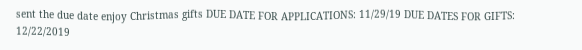sent the due date enjoy Christmas gifts DUE DATE FOR APPLICATIONS: 11/29/19 DUE DATES FOR GIFTS: 12/22/2019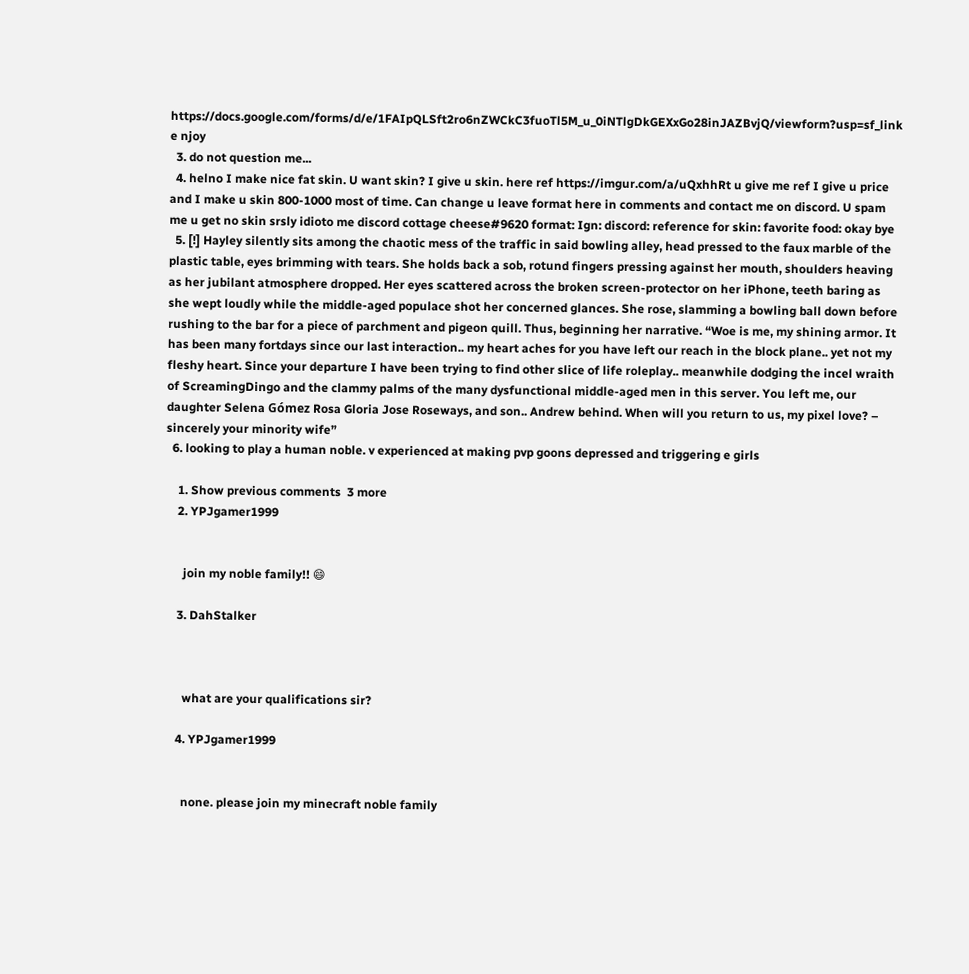https://docs.google.com/forms/d/e/1FAIpQLSft2ro6nZWCkC3fuoTl5M_u_0iNTlgDkGEXxGo28inJAZBvjQ/viewform?usp=sf_link e njoy
  3. do not question me...
  4. helno I make nice fat skin. U want skin? I give u skin. here ref https://imgur.com/a/uQxhhRt u give me ref I give u price and I make u skin 800-1000 most of time. Can change u leave format here in comments and contact me on discord. U spam me u get no skin srsly idioto me discord cottage cheese#9620 format: Ign: discord: reference for skin: favorite food: okay bye
  5. [!] Hayley silently sits among the chaotic mess of the traffic in said bowling alley, head pressed to the faux marble of the plastic table, eyes brimming with tears. She holds back a sob, rotund fingers pressing against her mouth, shoulders heaving as her jubilant atmosphere dropped. Her eyes scattered across the broken screen-protector on her iPhone, teeth baring as she wept loudly while the middle-aged populace shot her concerned glances. She rose, slamming a bowling ball down before rushing to the bar for a piece of parchment and pigeon quill. Thus, beginning her narrative. “Woe is me, my shining armor. It has been many fortdays since our last interaction.. my heart aches for you have left our reach in the block plane.. yet not my fleshy heart. Since your departure I have been trying to find other slice of life roleplay.. meanwhile dodging the incel wraith of ScreamingDingo and the clammy palms of the many dysfunctional middle-aged men in this server. You left me, our daughter Selena Gómez Rosa Gloria Jose Roseways, and son.. Andrew behind. When will you return to us, my pixel love? – sincerely your minority wife”
  6. looking to play a human noble. v experienced at making pvp goons depressed and triggering e girls

    1. Show previous comments  3 more
    2. YPJgamer1999


      join my noble family!! 😄

    3. DahStalker



      what are your qualifications sir?

    4. YPJgamer1999


      none. please join my minecraft noble family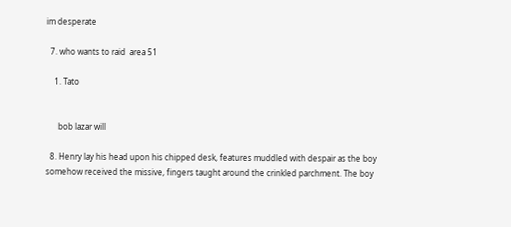im desperate

  7. who wants to raid  area 51

    1. Tato


      bob lazar will

  8. Henry lay his head upon his chipped desk, features muddled with despair as the boy somehow received the missive, fingers taught around the crinkled parchment. The boy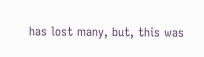has lost many, but, this was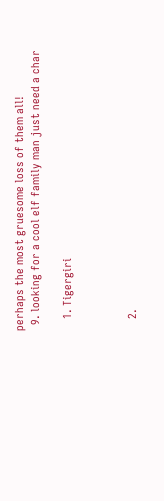perhaps the most gruesome loss of them all!
  9. looking for a cool elf family man just need a char

    1. Tigergiri



    2.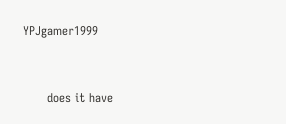YPJgamer1999


      does it have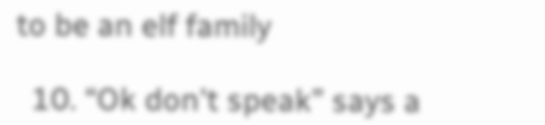to be an elf family

  10. “Ok don't speak” says a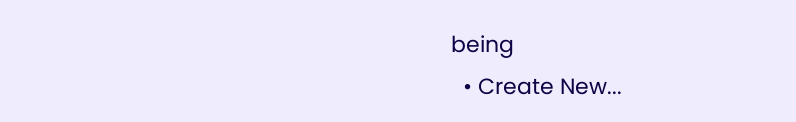being
  • Create New...